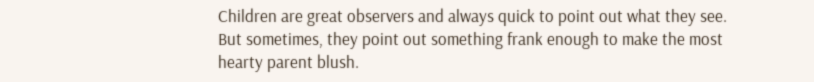Children are great observers and always quick to point out what they see. But sometimes, they point out something frank enough to make the most hearty parent blush.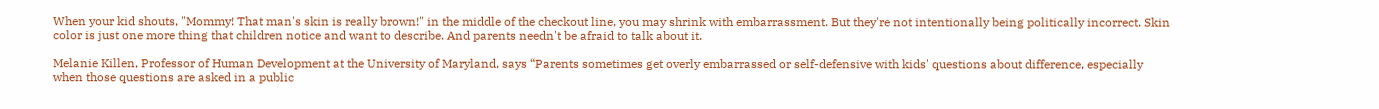When your kid shouts, "Mommy! That man's skin is really brown!" in the middle of the checkout line, you may shrink with embarrassment. But they're not intentionally being politically incorrect. Skin color is just one more thing that children notice and want to describe. And parents needn't be afraid to talk about it.

Melanie Killen, Professor of Human Development at the University of Maryland, says “Parents sometimes get overly embarrassed or self-defensive with kids' questions about difference, especially when those questions are asked in a public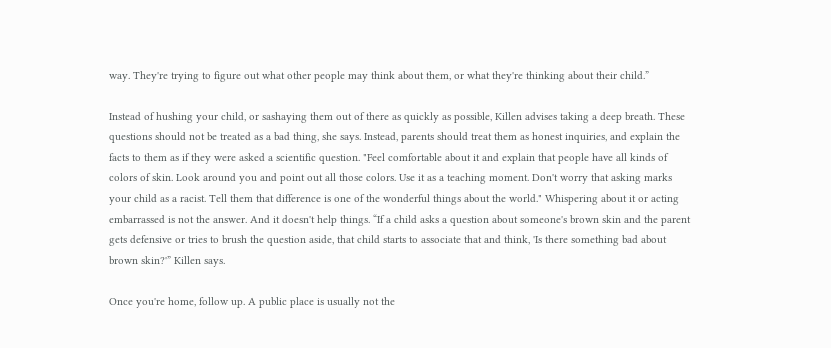way. They're trying to figure out what other people may think about them, or what they're thinking about their child.”

Instead of hushing your child, or sashaying them out of there as quickly as possible, Killen advises taking a deep breath. These questions should not be treated as a bad thing, she says. Instead, parents should treat them as honest inquiries, and explain the facts to them as if they were asked a scientific question. "Feel comfortable about it and explain that people have all kinds of colors of skin. Look around you and point out all those colors. Use it as a teaching moment. Don't worry that asking marks your child as a racist. Tell them that difference is one of the wonderful things about the world." Whispering about it or acting embarrassed is not the answer. And it doesn't help things. “If a child asks a question about someone's brown skin and the parent gets defensive or tries to brush the question aside, that child starts to associate that and think, 'Is there something bad about brown skin?'” Killen says.

Once you're home, follow up. A public place is usually not the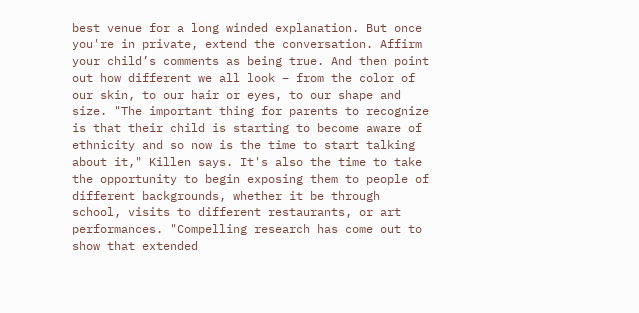best venue for a long winded explanation. But once you're in private, extend the conversation. Affirm your child’s comments as being true. And then point out how different we all look – from the color of our skin, to our hair or eyes, to our shape and size. "The important thing for parents to recognize is that their child is starting to become aware of ethnicity and so now is the time to start talking about it," Killen says. It's also the time to take the opportunity to begin exposing them to people of different backgrounds, whether it be through school, visits to different restaurants, or art performances. "Compelling research has come out to show that extended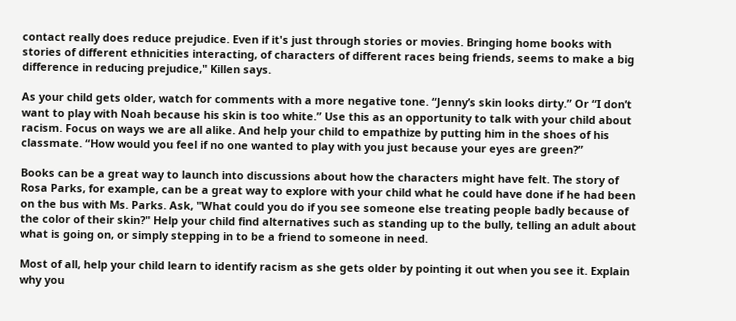contact really does reduce prejudice. Even if it's just through stories or movies. Bringing home books with stories of different ethnicities interacting, of characters of different races being friends, seems to make a big difference in reducing prejudice," Killen says.

As your child gets older, watch for comments with a more negative tone. “Jenny’s skin looks dirty.” Or “I don’t want to play with Noah because his skin is too white.” Use this as an opportunity to talk with your child about racism. Focus on ways we are all alike. And help your child to empathize by putting him in the shoes of his classmate. “How would you feel if no one wanted to play with you just because your eyes are green?”

Books can be a great way to launch into discussions about how the characters might have felt. The story of Rosa Parks, for example, can be a great way to explore with your child what he could have done if he had been on the bus with Ms. Parks. Ask, "What could you do if you see someone else treating people badly because of the color of their skin?" Help your child find alternatives such as standing up to the bully, telling an adult about what is going on, or simply stepping in to be a friend to someone in need.

Most of all, help your child learn to identify racism as she gets older by pointing it out when you see it. Explain why you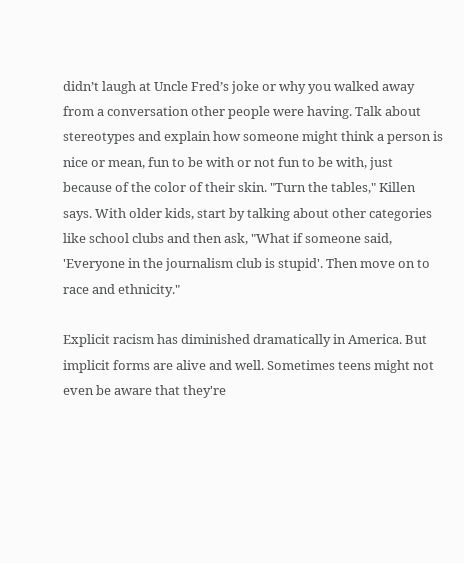didn’t laugh at Uncle Fred’s joke or why you walked away from a conversation other people were having. Talk about stereotypes and explain how someone might think a person is nice or mean, fun to be with or not fun to be with, just because of the color of their skin. "Turn the tables," Killen says. With older kids, start by talking about other categories like school clubs and then ask, "What if someone said, 'Everyone in the journalism club is stupid'. Then move on to race and ethnicity."

Explicit racism has diminished dramatically in America. But implicit forms are alive and well. Sometimes teens might not even be aware that they're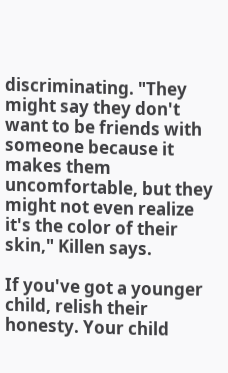discriminating. "They might say they don't want to be friends with someone because it makes them uncomfortable, but they might not even realize it's the color of their skin," Killen says.

If you've got a younger child, relish their honesty. Your child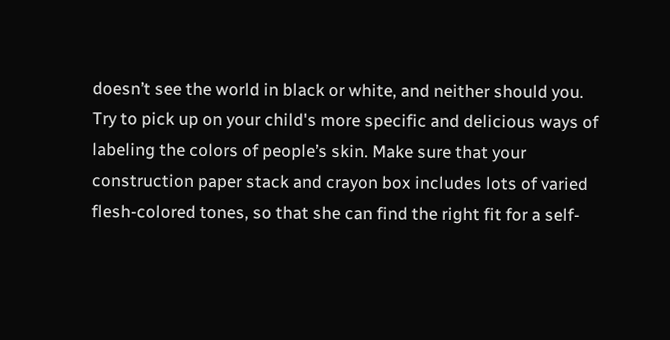doesn’t see the world in black or white, and neither should you. Try to pick up on your child's more specific and delicious ways of labeling the colors of people’s skin. Make sure that your construction paper stack and crayon box includes lots of varied flesh-colored tones, so that she can find the right fit for a self-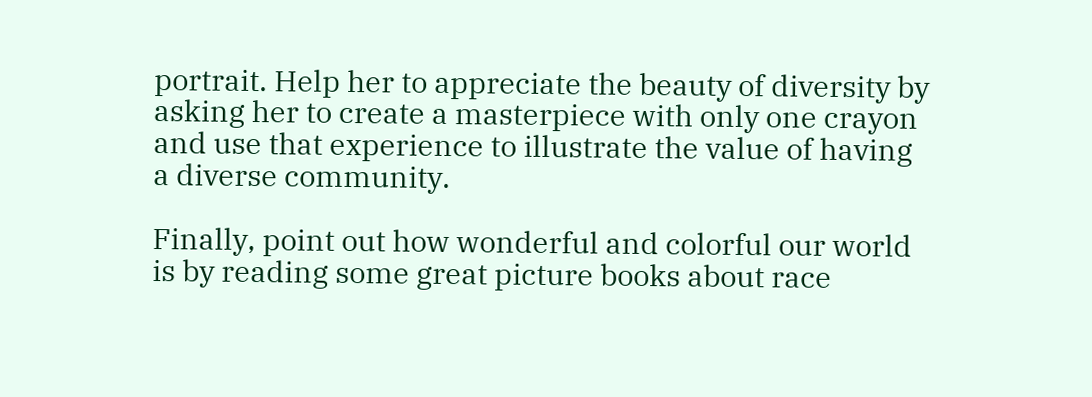portrait. Help her to appreciate the beauty of diversity by asking her to create a masterpiece with only one crayon and use that experience to illustrate the value of having a diverse community.

Finally, point out how wonderful and colorful our world is by reading some great picture books about race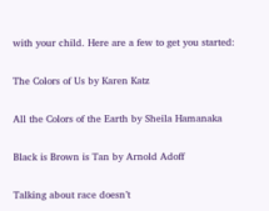with your child. Here are a few to get you started:

The Colors of Us by Karen Katz

All the Colors of the Earth by Sheila Hamanaka

Black is Brown is Tan by Arnold Adoff

Talking about race doesn’t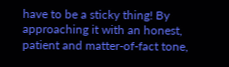have to be a sticky thing! By approaching it with an honest, patient and matter-of-fact tone,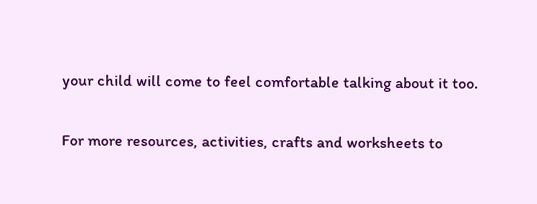your child will come to feel comfortable talking about it too.

For more resources, activities, crafts and worksheets to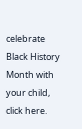celebrate Black History Month with your child, click here.